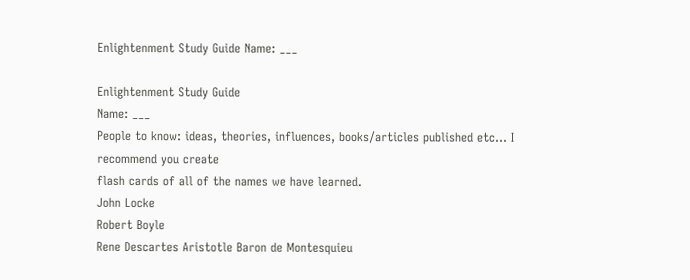Enlightenment Study Guide Name: ___

Enlightenment Study Guide
Name: ___
People to know: ideas, theories, influences, books/articles published etc… I recommend you create
flash cards of all of the names we have learned.
John Locke
Robert Boyle
Rene Descartes Aristotle Baron de Montesquieu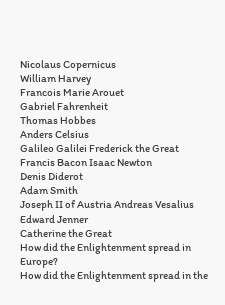Nicolaus Copernicus
William Harvey
Francois Marie Arouet
Gabriel Fahrenheit
Thomas Hobbes
Anders Celsius
Galileo Galilei Frederick the Great
Francis Bacon Isaac Newton
Denis Diderot
Adam Smith
Joseph II of Austria Andreas Vesalius
Edward Jenner
Catherine the Great
How did the Enlightenment spread in Europe?
How did the Enlightenment spread in the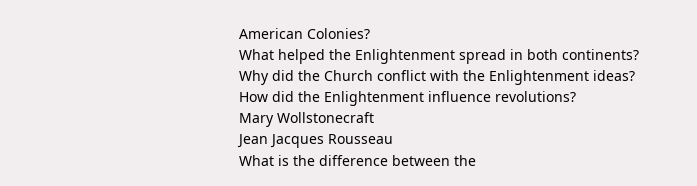American Colonies?
What helped the Enlightenment spread in both continents?
Why did the Church conflict with the Enlightenment ideas?
How did the Enlightenment influence revolutions?
Mary Wollstonecraft
Jean Jacques Rousseau
What is the difference between the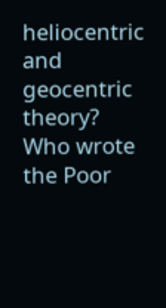heliocentric and geocentric theory?
Who wrote the Poor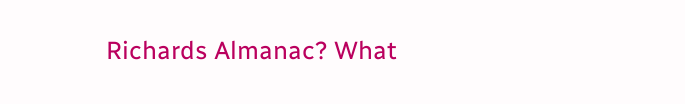Richards Almanac? What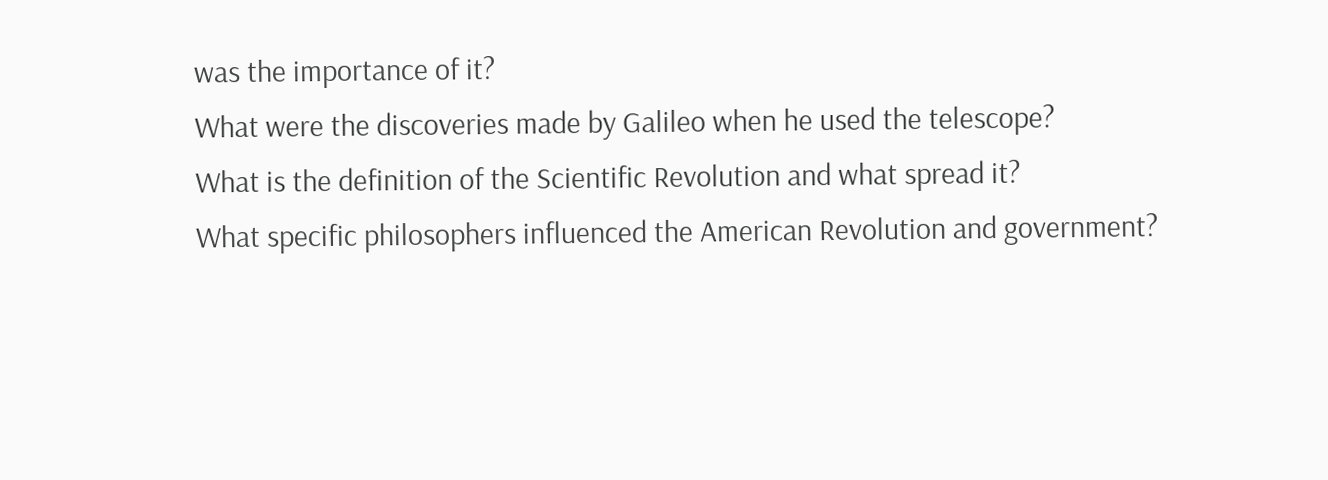was the importance of it?
What were the discoveries made by Galileo when he used the telescope?
What is the definition of the Scientific Revolution and what spread it?
What specific philosophers influenced the American Revolution and government?